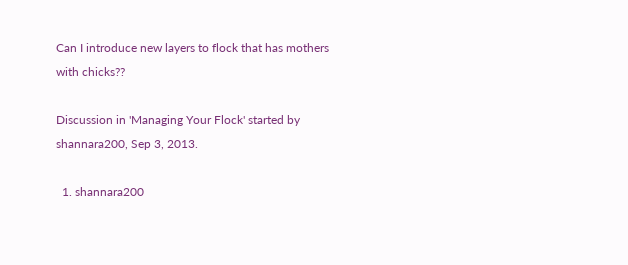Can I introduce new layers to flock that has mothers with chicks??

Discussion in 'Managing Your Flock' started by shannara200, Sep 3, 2013.

  1. shannara200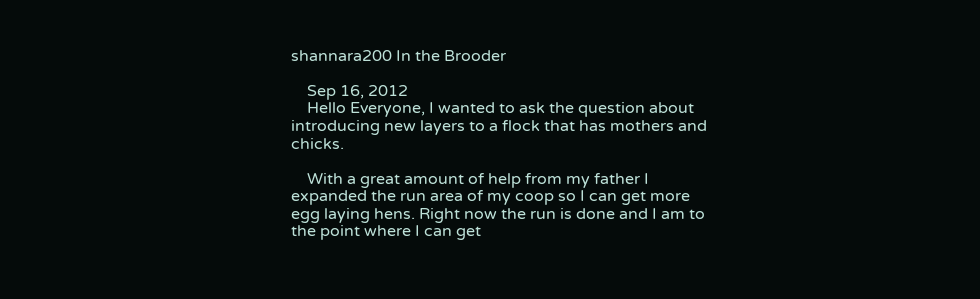shannara200 In the Brooder

    Sep 16, 2012
    Hello Everyone, I wanted to ask the question about introducing new layers to a flock that has mothers and chicks.

    With a great amount of help from my father I expanded the run area of my coop so I can get more egg laying hens. Right now the run is done and I am to the point where I can get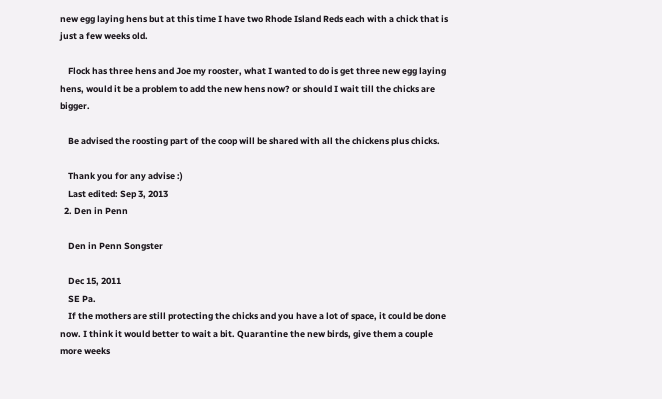new egg laying hens but at this time I have two Rhode Island Reds each with a chick that is just a few weeks old.

    Flock has three hens and Joe my rooster, what I wanted to do is get three new egg laying hens, would it be a problem to add the new hens now? or should I wait till the chicks are bigger.

    Be advised the roosting part of the coop will be shared with all the chickens plus chicks.

    Thank you for any advise :)
    Last edited: Sep 3, 2013
  2. Den in Penn

    Den in Penn Songster

    Dec 15, 2011
    SE Pa.
    If the mothers are still protecting the chicks and you have a lot of space, it could be done now. I think it would better to wait a bit. Quarantine the new birds, give them a couple more weeks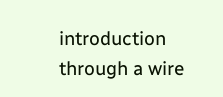introduction through a wire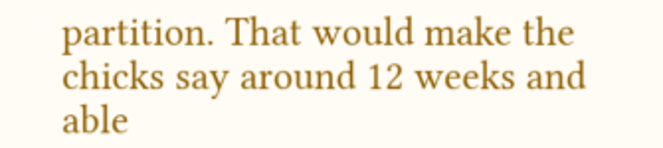partition. That would make the chicks say around 12 weeks and able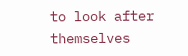to look after themselves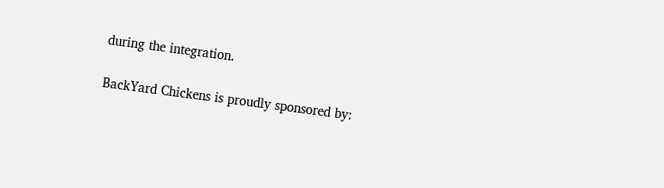during the integration.

BackYard Chickens is proudly sponsored by: